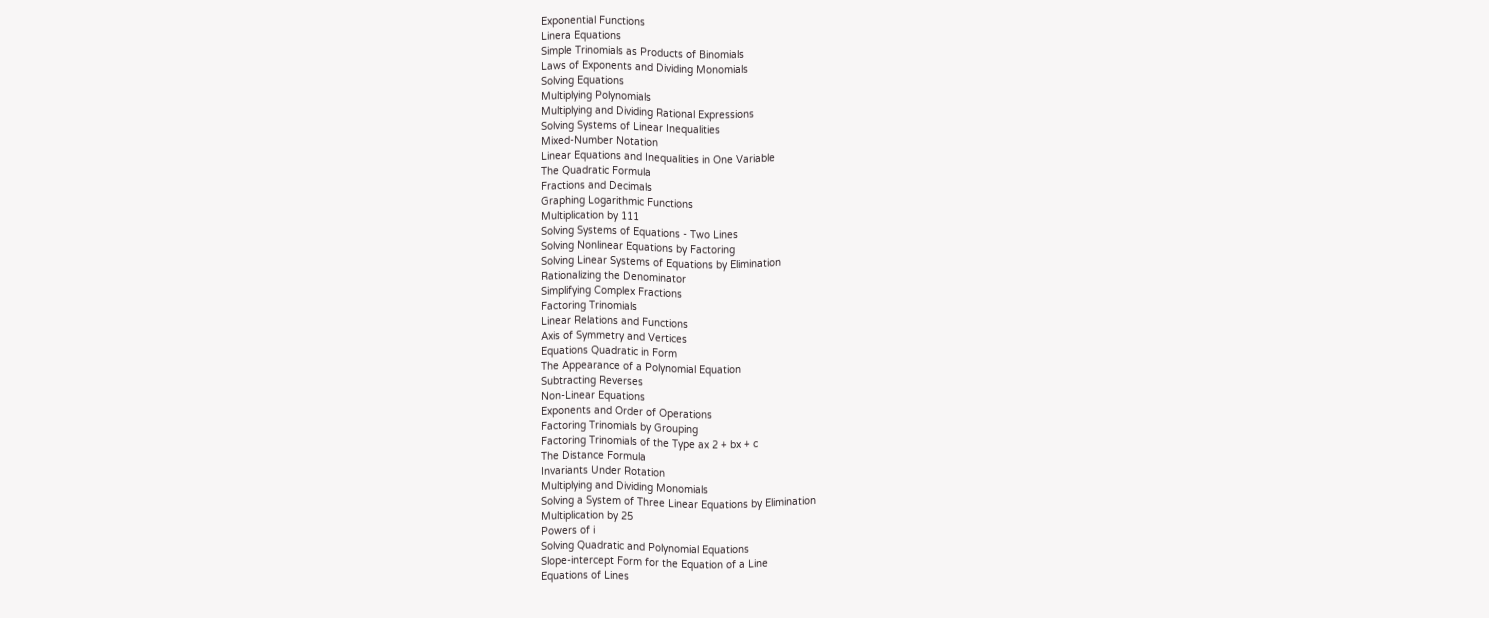Exponential Functions
Linera Equations
Simple Trinomials as Products of Binomials
Laws of Exponents and Dividing Monomials
Solving Equations
Multiplying Polynomials
Multiplying and Dividing Rational Expressions
Solving Systems of Linear Inequalities
Mixed-Number Notation
Linear Equations and Inequalities in One Variable
The Quadratic Formula
Fractions and Decimals
Graphing Logarithmic Functions
Multiplication by 111
Solving Systems of Equations - Two Lines
Solving Nonlinear Equations by Factoring
Solving Linear Systems of Equations by Elimination
Rationalizing the Denominator
Simplifying Complex Fractions
Factoring Trinomials
Linear Relations and Functions
Axis of Symmetry and Vertices
Equations Quadratic in Form
The Appearance of a Polynomial Equation
Subtracting Reverses
Non-Linear Equations
Exponents and Order of Operations
Factoring Trinomials by Grouping
Factoring Trinomials of the Type ax 2 + bx + c
The Distance Formula
Invariants Under Rotation
Multiplying and Dividing Monomials
Solving a System of Three Linear Equations by Elimination
Multiplication by 25
Powers of i
Solving Quadratic and Polynomial Equations
Slope-intercept Form for the Equation of a Line
Equations of Lines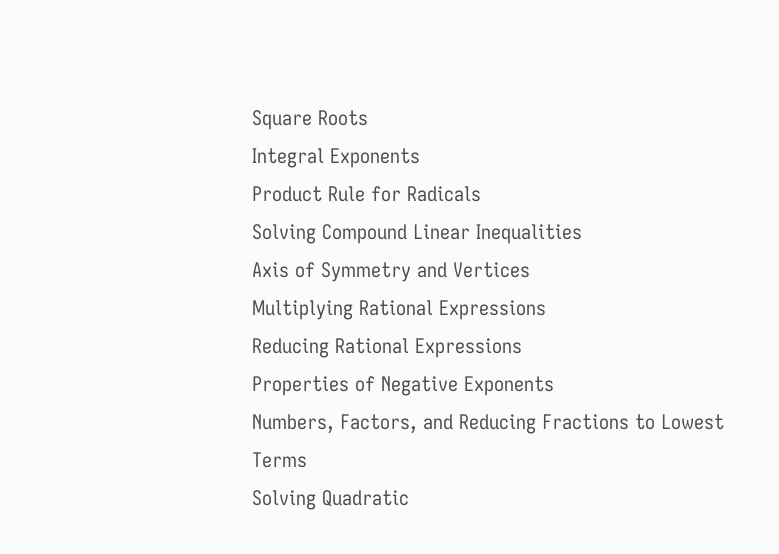Square Roots
Integral Exponents
Product Rule for Radicals
Solving Compound Linear Inequalities
Axis of Symmetry and Vertices
Multiplying Rational Expressions
Reducing Rational Expressions
Properties of Negative Exponents
Numbers, Factors, and Reducing Fractions to Lowest Terms
Solving Quadratic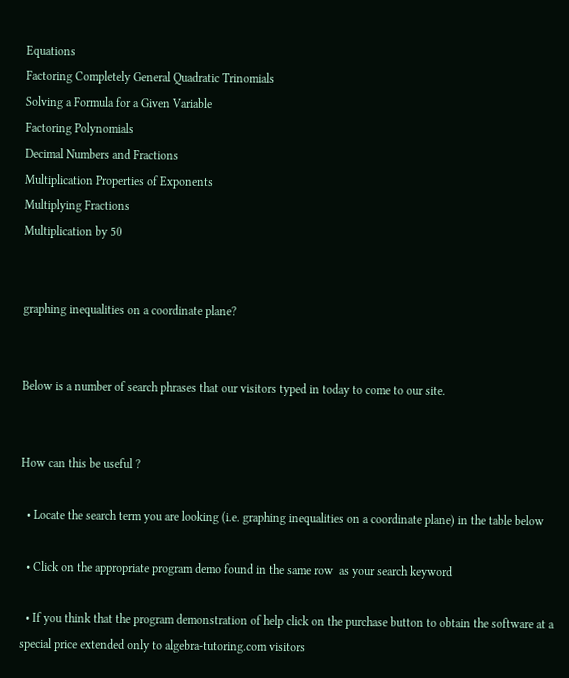Equations
Factoring Completely General Quadratic Trinomials
Solving a Formula for a Given Variable
Factoring Polynomials
Decimal Numbers and Fractions
Multiplication Properties of Exponents
Multiplying Fractions
Multiplication by 50


graphing inequalities on a coordinate plane?


Below is a number of search phrases that our visitors typed in today to come to our site.


How can this be useful ?

  • Locate the search term you are looking (i.e. graphing inequalities on a coordinate plane) in the table below

  • Click on the appropriate program demo found in the same row  as your search keyword

  • If you think that the program demonstration of help click on the purchase button to obtain the software at a special price extended only to algebra-tutoring.com visitors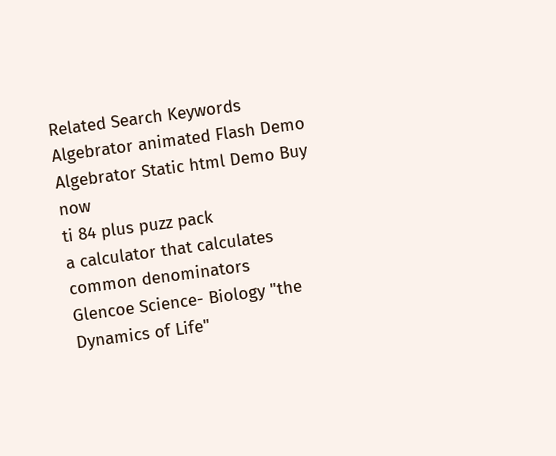Related Search Keywords Algebrator animated Flash Demo Algebrator Static html Demo Buy now
ti 84 plus puzz pack
a calculator that calculates common denominators
Glencoe Science- Biology "the Dynamics of Life"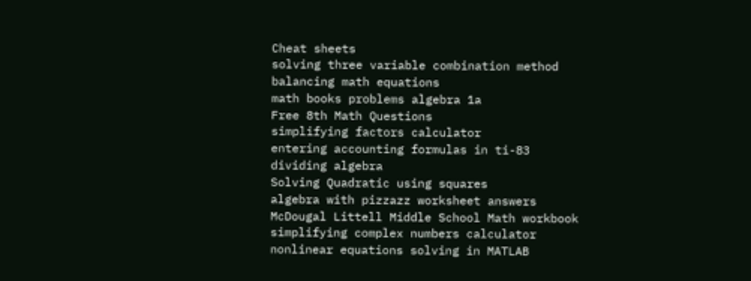Cheat sheets
solving three variable combination method
balancing math equations
math books problems algebra 1a
Free 8th Math Questions
simplifying factors calculator
entering accounting formulas in ti-83
dividing algebra
Solving Quadratic using squares
algebra with pizzazz worksheet answers
McDougal Littell Middle School Math workbook
simplifying complex numbers calculator
nonlinear equations solving in MATLAB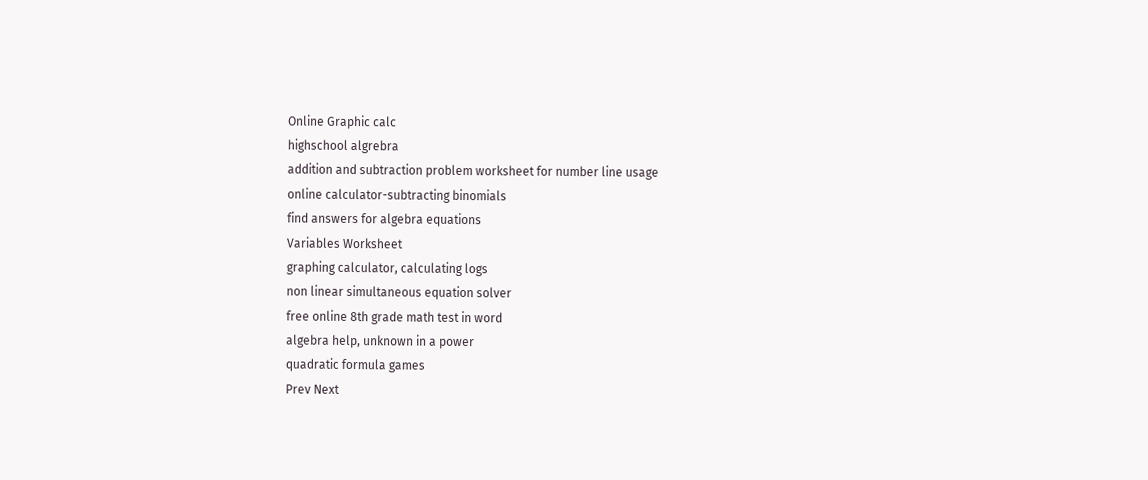Online Graphic calc
highschool algrebra
addition and subtraction problem worksheet for number line usage
online calculator-subtracting binomials
find answers for algebra equations
Variables Worksheet
graphing calculator, calculating logs
non linear simultaneous equation solver
free online 8th grade math test in word
algebra help, unknown in a power
quadratic formula games
Prev Next